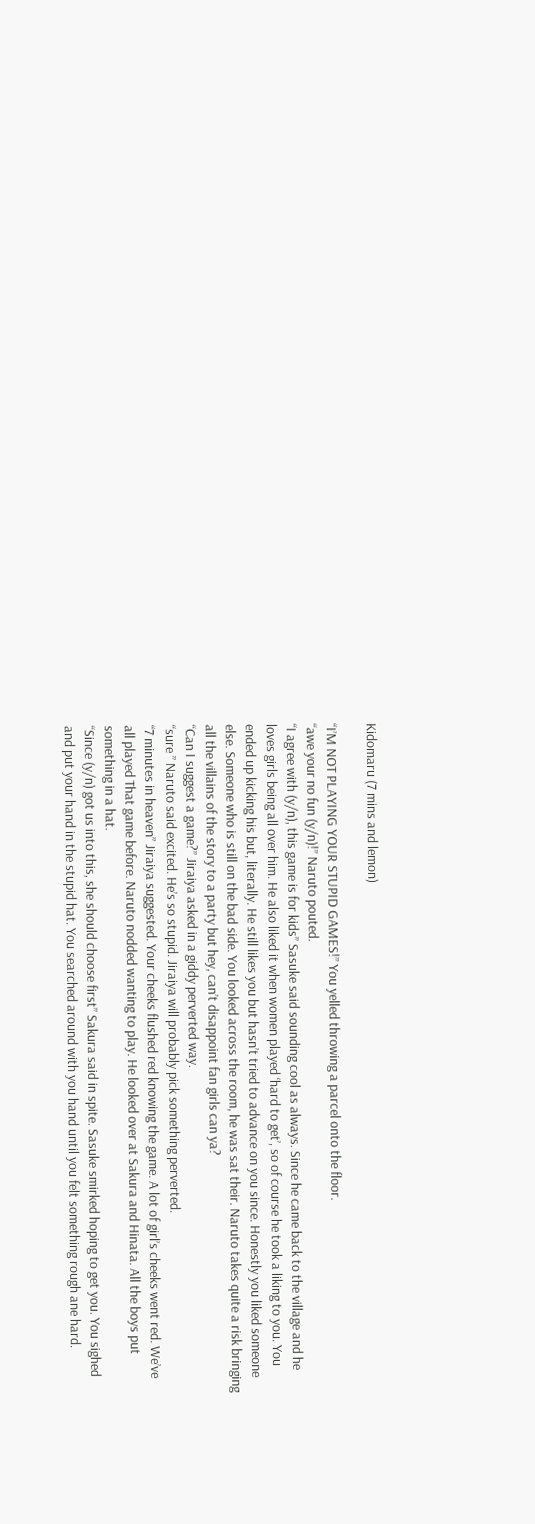Kidomaru (7 mins and lemon)

“I’M NOT PLAYING YOUR STUPID GAMES!” You yelled throwing a parcel onto the floor.
“awe your no fun (y/n)!” Naruto pouted.
“I agree with (y/n), this game is for kids” Sasuke said sounding cool as always. Since he came back to the village and he loves girls being all over him. He also liked it when women played ‘hard to get’, so of course he took a liking to you. You ended up kicking his but, literally. He still likes you but hasn’t tried to advance on you since. Honestly you liked someone else. Someone who is still on the bad side. You looked across the room, he was sat their. Naruto takes quite a risk bringing all the villains of the story to a party but hey, can’t disappoint fan girls can ya?
“Can I suggest a game?” Jiraiya asked in a giddy perverted way.
“sure ” Naruto said excited. He’s so stupid. Jiraiya will probably pick something perverted.
“7 minutes in heaven” Jiraiya suggested. Your cheeks flushed red knowing the game. A lot of girl’s cheeks went red. We’ve all played That game before. Naruto nodded wanting to play. He looked over at Sakura and Hinata. All the boys put something in a hat.
“Since (y/n) got us into this, she should choose first” Sakura said in spite. Sasuke smirked hoping to get you. You sighed and put your hand in the stupid hat. You searched around with you hand until you felt something rough ane hard.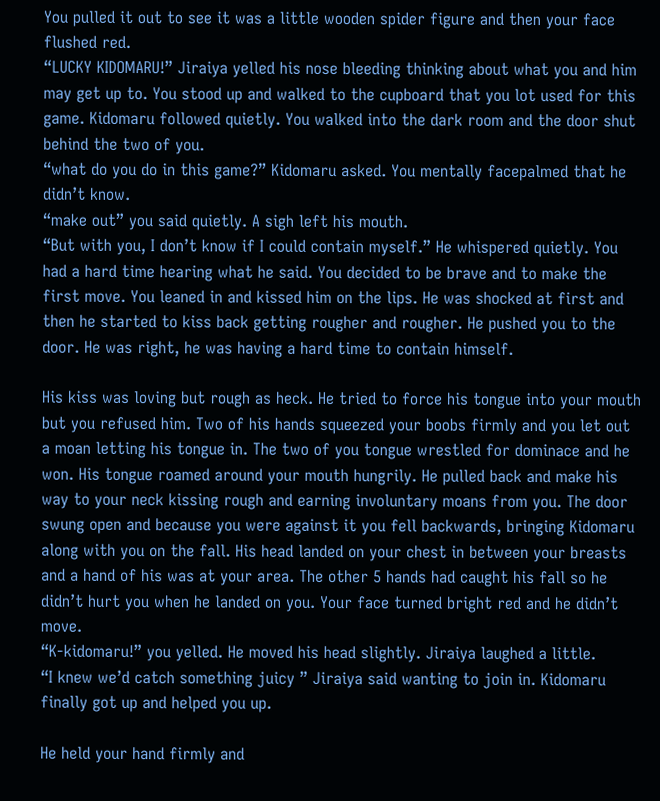You pulled it out to see it was a little wooden spider figure and then your face flushed red.
“LUCKY KIDOMARU!” Jiraiya yelled his nose bleeding thinking about what you and him may get up to. You stood up and walked to the cupboard that you lot used for this game. Kidomaru followed quietly. You walked into the dark room and the door shut behind the two of you.
“what do you do in this game?” Kidomaru asked. You mentally facepalmed that he didn’t know.
“make out” you said quietly. A sigh left his mouth.
“But with you, I don’t know if I could contain myself.” He whispered quietly. You had a hard time hearing what he said. You decided to be brave and to make the first move. You leaned in and kissed him on the lips. He was shocked at first and then he started to kiss back getting rougher and rougher. He pushed you to the door. He was right, he was having a hard time to contain himself.

His kiss was loving but rough as heck. He tried to force his tongue into your mouth but you refused him. Two of his hands squeezed your boobs firmly and you let out a moan letting his tongue in. The two of you tongue wrestled for dominace and he won. His tongue roamed around your mouth hungrily. He pulled back and make his way to your neck kissing rough and earning involuntary moans from you. The door swung open and because you were against it you fell backwards, bringing Kidomaru along with you on the fall. His head landed on your chest in between your breasts and a hand of his was at your area. The other 5 hands had caught his fall so he didn’t hurt you when he landed on you. Your face turned bright red and he didn’t move.
“K-kidomaru!” you yelled. He moved his head slightly. Jiraiya laughed a little.
“I knew we’d catch something juicy ” Jiraiya said wanting to join in. Kidomaru finally got up and helped you up.

He held your hand firmly and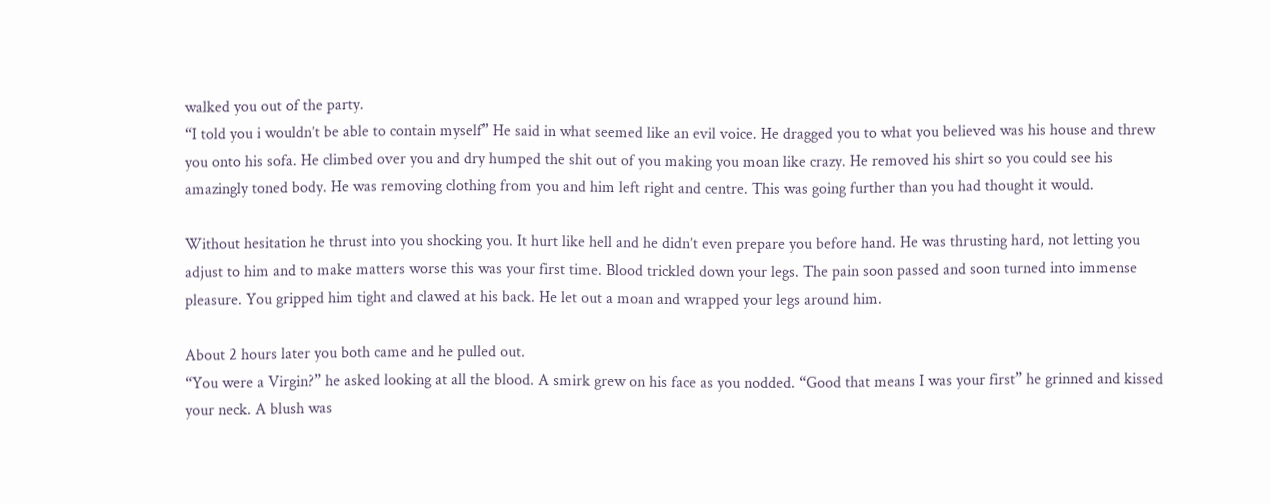walked you out of the party.
“I told you i wouldn’t be able to contain myself” He said in what seemed like an evil voice. He dragged you to what you believed was his house and threw you onto his sofa. He climbed over you and dry humped the shit out of you making you moan like crazy. He removed his shirt so you could see his amazingly toned body. He was removing clothing from you and him left right and centre. This was going further than you had thought it would.

Without hesitation he thrust into you shocking you. It hurt like hell and he didn’t even prepare you before hand. He was thrusting hard, not letting you adjust to him and to make matters worse this was your first time. Blood trickled down your legs. The pain soon passed and soon turned into immense pleasure. You gripped him tight and clawed at his back. He let out a moan and wrapped your legs around him.

About 2 hours later you both came and he pulled out.
“You were a Virgin?” he asked looking at all the blood. A smirk grew on his face as you nodded. “Good that means I was your first” he grinned and kissed your neck. A blush was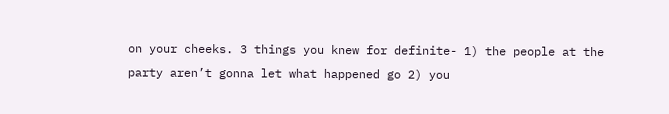on your cheeks. 3 things you knew for definite- 1) the people at the party aren’t gonna let what happened go 2) you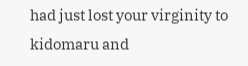had just lost your virginity to kidomaru and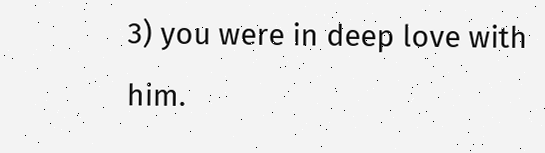3) you were in deep love with him.